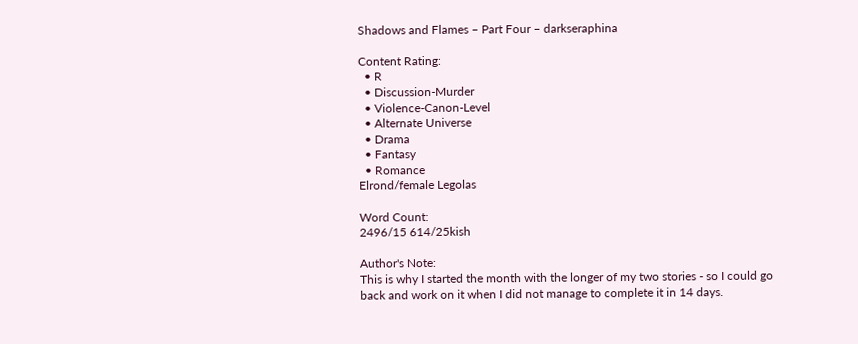Shadows and Flames – Part Four – darkseraphina

Content Rating:
  • R
  • Discussion-Murder
  • Violence-Canon-Level
  • Alternate Universe
  • Drama
  • Fantasy
  • Romance
Elrond/female Legolas

Word Count:
2496/15 614/25kish

Author's Note:
This is why I started the month with the longer of my two stories - so I could go back and work on it when I did not manage to complete it in 14 days.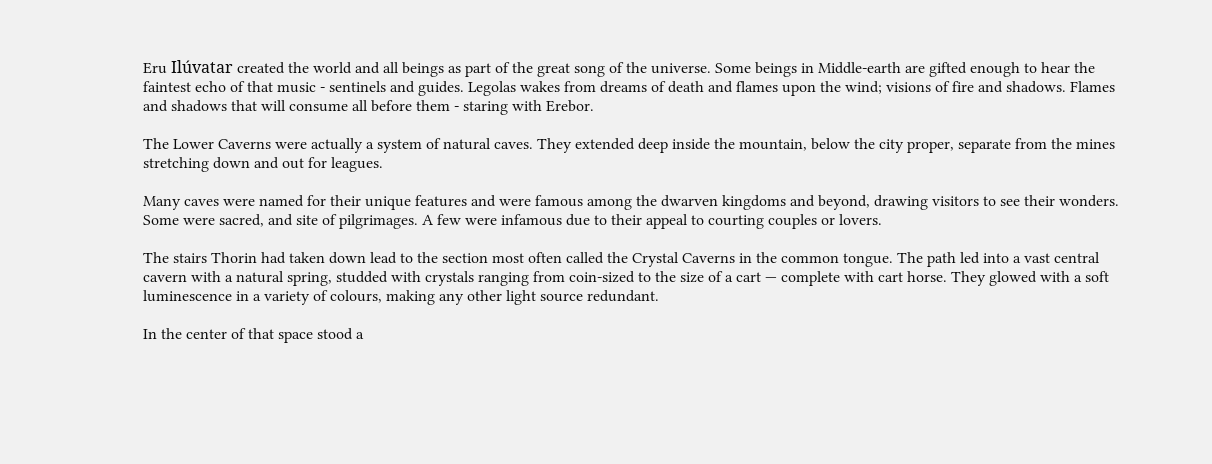Eru Ilúvatar created the world and all beings as part of the great song of the universe. Some beings in Middle-earth are gifted enough to hear the faintest echo of that music - sentinels and guides. Legolas wakes from dreams of death and flames upon the wind; visions of fire and shadows. Flames and shadows that will consume all before them - staring with Erebor.

The Lower Caverns were actually a system of natural caves. They extended deep inside the mountain, below the city proper, separate from the mines stretching down and out for leagues.

Many caves were named for their unique features and were famous among the dwarven kingdoms and beyond, drawing visitors to see their wonders. Some were sacred, and site of pilgrimages. A few were infamous due to their appeal to courting couples or lovers.

The stairs Thorin had taken down lead to the section most often called the Crystal Caverns in the common tongue. The path led into a vast central cavern with a natural spring, studded with crystals ranging from coin-sized to the size of a cart — complete with cart horse. They glowed with a soft luminescence in a variety of colours, making any other light source redundant.

In the center of that space stood a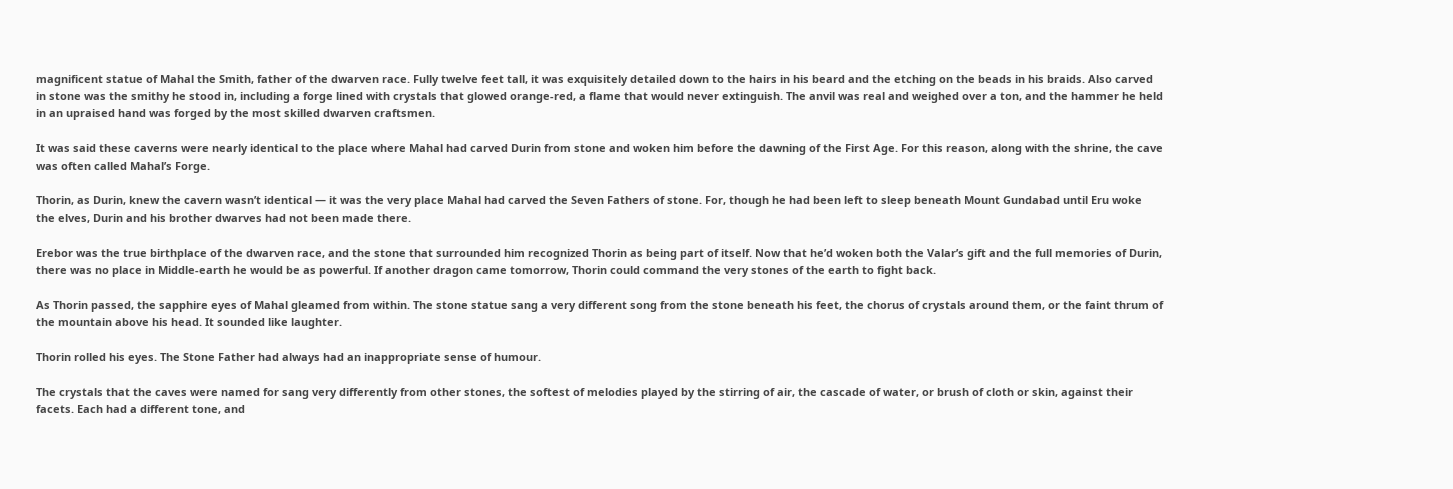magnificent statue of Mahal the Smith, father of the dwarven race. Fully twelve feet tall, it was exquisitely detailed down to the hairs in his beard and the etching on the beads in his braids. Also carved in stone was the smithy he stood in, including a forge lined with crystals that glowed orange-red, a flame that would never extinguish. The anvil was real and weighed over a ton, and the hammer he held in an upraised hand was forged by the most skilled dwarven craftsmen.

It was said these caverns were nearly identical to the place where Mahal had carved Durin from stone and woken him before the dawning of the First Age. For this reason, along with the shrine, the cave was often called Mahal’s Forge.

Thorin, as Durin, knew the cavern wasn’t identical — it was the very place Mahal had carved the Seven Fathers of stone. For, though he had been left to sleep beneath Mount Gundabad until Eru woke the elves, Durin and his brother dwarves had not been made there.

Erebor was the true birthplace of the dwarven race, and the stone that surrounded him recognized Thorin as being part of itself. Now that he’d woken both the Valar’s gift and the full memories of Durin, there was no place in Middle-earth he would be as powerful. If another dragon came tomorrow, Thorin could command the very stones of the earth to fight back.

As Thorin passed, the sapphire eyes of Mahal gleamed from within. The stone statue sang a very different song from the stone beneath his feet, the chorus of crystals around them, or the faint thrum of the mountain above his head. It sounded like laughter.

Thorin rolled his eyes. The Stone Father had always had an inappropriate sense of humour.

The crystals that the caves were named for sang very differently from other stones, the softest of melodies played by the stirring of air, the cascade of water, or brush of cloth or skin, against their facets. Each had a different tone, and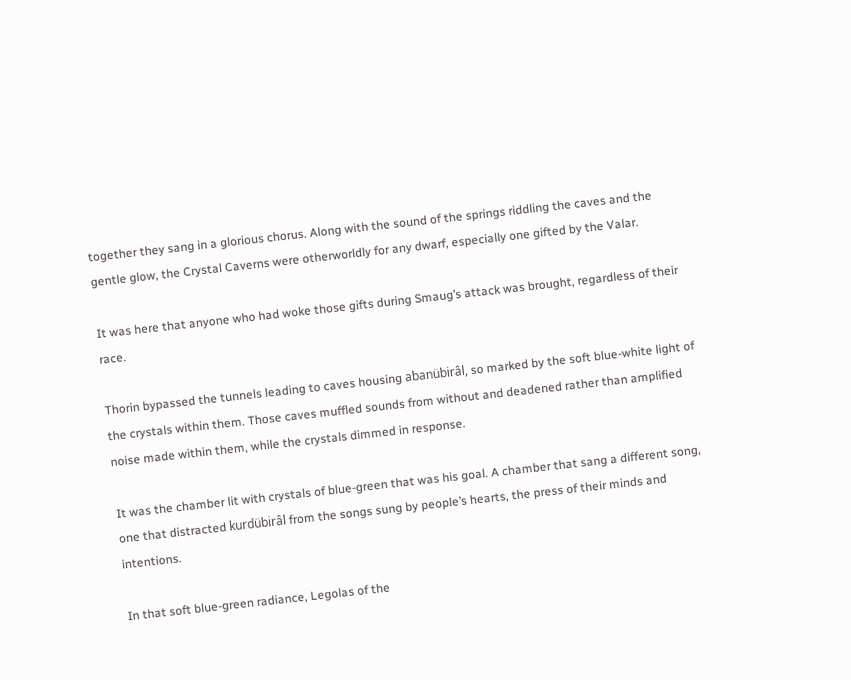together they sang in a glorious chorus. Along with the sound of the springs riddling the caves and the gentle glow, the Crystal Caverns were otherworldly for any dwarf, especially one gifted by the Valar.

It was here that anyone who had woke those gifts during Smaug’s attack was brought, regardless of their race.

Thorin bypassed the tunnels leading to caves housing abanübirâl, so marked by the soft blue-white light of the crystals within them. Those caves muffled sounds from without and deadened rather than amplified noise made within them, while the crystals dimmed in response.

It was the chamber lit with crystals of blue-green that was his goal. A chamber that sang a different song, one that distracted kurdübirâl from the songs sung by people’s hearts, the press of their minds and intentions.

In that soft blue-green radiance, Legolas of the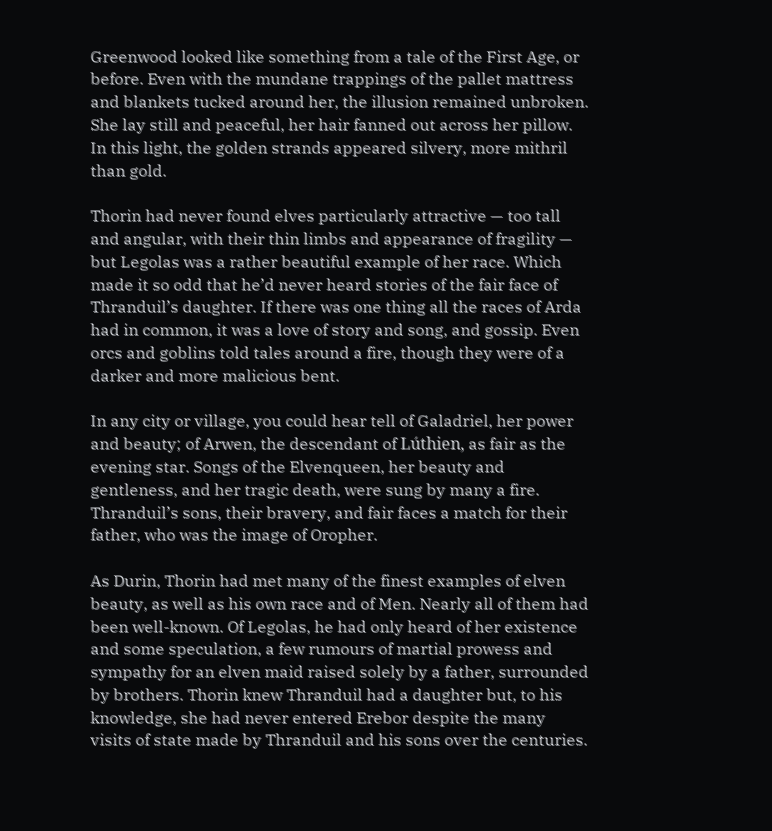Greenwood looked like something from a tale of the First Age, or before. Even with the mundane trappings of the pallet mattress and blankets tucked around her, the illusion remained unbroken. She lay still and peaceful, her hair fanned out across her pillow. In this light, the golden strands appeared silvery, more mithril than gold.

Thorin had never found elves particularly attractive — too tall and angular, with their thin limbs and appearance of fragility — but Legolas was a rather beautiful example of her race. Which made it so odd that he’d never heard stories of the fair face of Thranduil’s daughter. If there was one thing all the races of Arda had in common, it was a love of story and song, and gossip. Even orcs and goblins told tales around a fire, though they were of a darker and more malicious bent.

In any city or village, you could hear tell of Galadriel, her power and beauty; of Arwen, the descendant of Lúthien, as fair as the evening star. Songs of the Elvenqueen, her beauty and gentleness, and her tragic death, were sung by many a fire. Thranduil’s sons, their bravery, and fair faces a match for their father, who was the image of Oropher.

As Durin, Thorin had met many of the finest examples of elven beauty, as well as his own race and of Men. Nearly all of them had been well-known. Of Legolas, he had only heard of her existence and some speculation, a few rumours of martial prowess and sympathy for an elven maid raised solely by a father, surrounded by brothers. Thorin knew Thranduil had a daughter but, to his knowledge, she had never entered Erebor despite the many visits of state made by Thranduil and his sons over the centuries.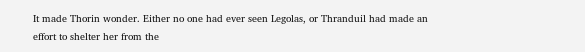It made Thorin wonder. Either no one had ever seen Legolas, or Thranduil had made an effort to shelter her from the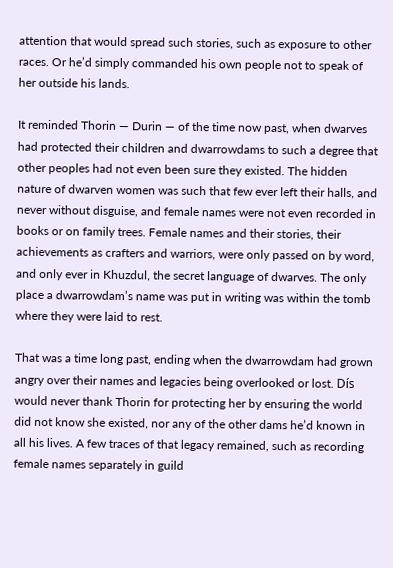attention that would spread such stories, such as exposure to other races. Or he’d simply commanded his own people not to speak of her outside his lands.

It reminded Thorin — Durin — of the time now past, when dwarves had protected their children and dwarrowdams to such a degree that other peoples had not even been sure they existed. The hidden nature of dwarven women was such that few ever left their halls, and never without disguise, and female names were not even recorded in books or on family trees. Female names and their stories, their achievements as crafters and warriors, were only passed on by word, and only ever in Khuzdul, the secret language of dwarves. The only place a dwarrowdam’s name was put in writing was within the tomb where they were laid to rest.

That was a time long past, ending when the dwarrowdam had grown angry over their names and legacies being overlooked or lost. Dís would never thank Thorin for protecting her by ensuring the world did not know she existed, nor any of the other dams he’d known in all his lives. A few traces of that legacy remained, such as recording female names separately in guild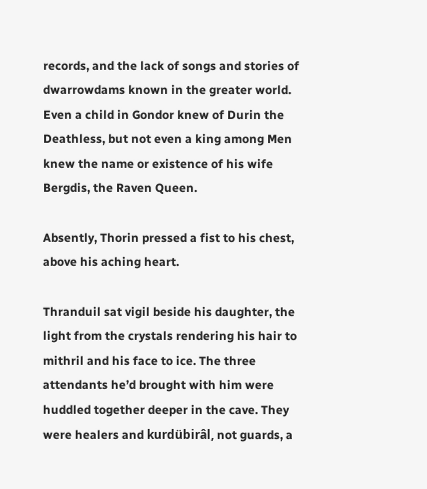records, and the lack of songs and stories of dwarrowdams known in the greater world. Even a child in Gondor knew of Durin the Deathless, but not even a king among Men knew the name or existence of his wife Bergdis, the Raven Queen.

Absently, Thorin pressed a fist to his chest, above his aching heart.

Thranduil sat vigil beside his daughter, the light from the crystals rendering his hair to mithril and his face to ice. The three attendants he’d brought with him were huddled together deeper in the cave. They were healers and kurdübirâl, not guards, a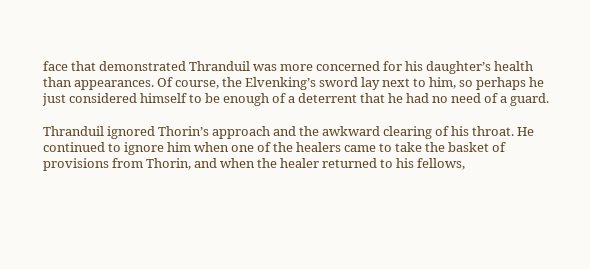face that demonstrated Thranduil was more concerned for his daughter’s health than appearances. Of course, the Elvenking’s sword lay next to him, so perhaps he just considered himself to be enough of a deterrent that he had no need of a guard.

Thranduil ignored Thorin’s approach and the awkward clearing of his throat. He continued to ignore him when one of the healers came to take the basket of provisions from Thorin, and when the healer returned to his fellows,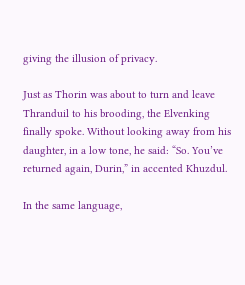giving the illusion of privacy.

Just as Thorin was about to turn and leave Thranduil to his brooding, the Elvenking finally spoke. Without looking away from his daughter, in a low tone, he said: “So. You’ve returned again, Durin,” in accented Khuzdul.

In the same language,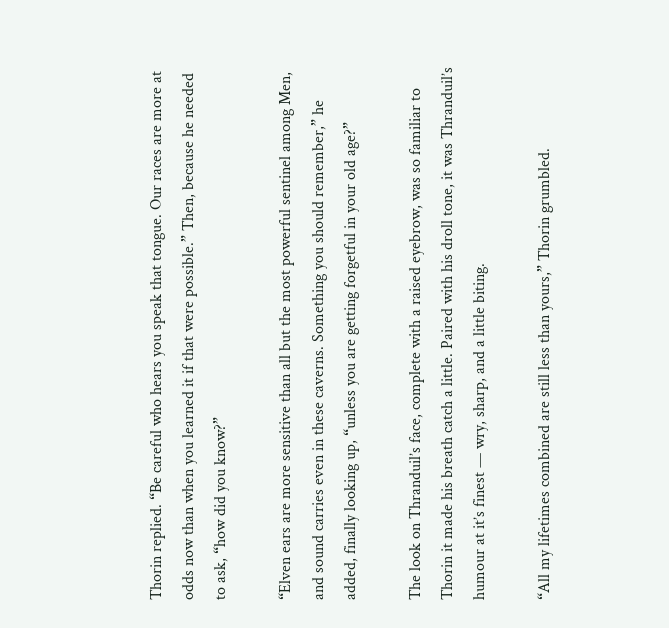Thorin replied. “Be careful who hears you speak that tongue. Our races are more at odds now than when you learned it if that were possible.” Then, because he needed to ask, “how did you know?”

“Elven ears are more sensitive than all but the most powerful sentinel among Men, and sound carries even in these caverns. Something you should remember,” he added, finally looking up, “unless you are getting forgetful in your old age?”

The look on Thranduil’s face, complete with a raised eyebrow, was so familiar to Thorin it made his breath catch a little. Paired with his droll tone, it was Thranduil’s humour at it’s finest — wry, sharp, and a little biting.

“All my lifetimes combined are still less than yours,” Thorin grumbled.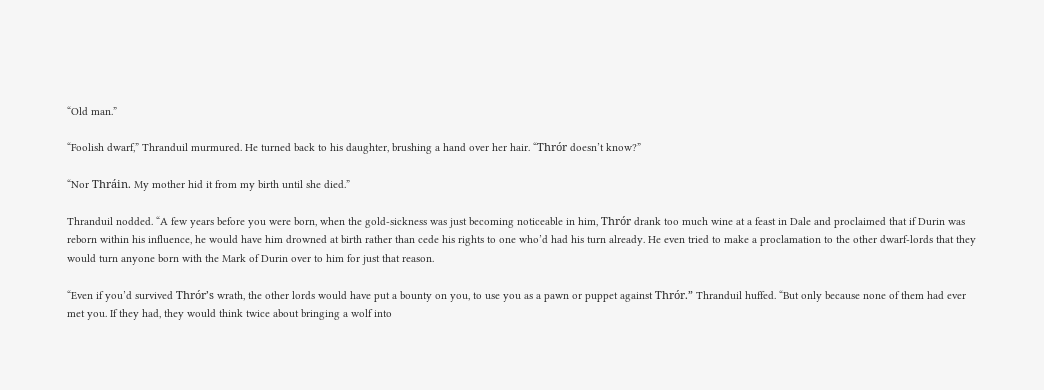“Old man.”

“Foolish dwarf,” Thranduil murmured. He turned back to his daughter, brushing a hand over her hair. “Thrór doesn’t know?”

“Nor Thráin. My mother hid it from my birth until she died.”

Thranduil nodded. “A few years before you were born, when the gold-sickness was just becoming noticeable in him, Thrór drank too much wine at a feast in Dale and proclaimed that if Durin was reborn within his influence, he would have him drowned at birth rather than cede his rights to one who’d had his turn already. He even tried to make a proclamation to the other dwarf-lords that they would turn anyone born with the Mark of Durin over to him for just that reason.

“Even if you’d survived Thrór’s wrath, the other lords would have put a bounty on you, to use you as a pawn or puppet against Thrór.” Thranduil huffed. “But only because none of them had ever met you. If they had, they would think twice about bringing a wolf into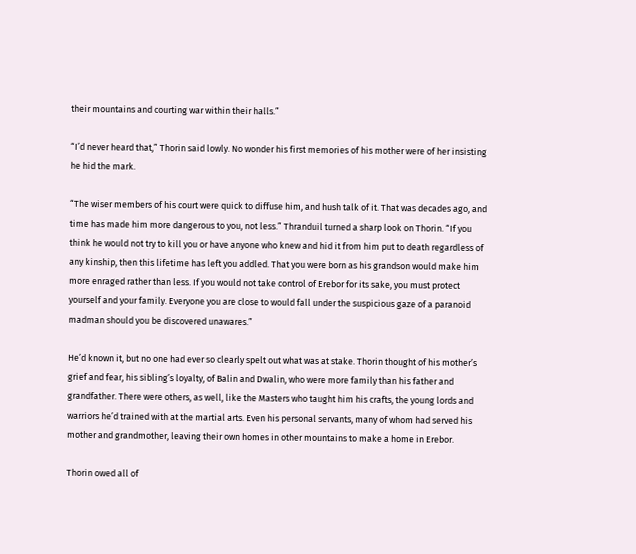their mountains and courting war within their halls.”

“I’d never heard that,” Thorin said lowly. No wonder his first memories of his mother were of her insisting he hid the mark.

“The wiser members of his court were quick to diffuse him, and hush talk of it. That was decades ago, and time has made him more dangerous to you, not less.” Thranduil turned a sharp look on Thorin. “If you think he would not try to kill you or have anyone who knew and hid it from him put to death regardless of any kinship, then this lifetime has left you addled. That you were born as his grandson would make him more enraged rather than less. If you would not take control of Erebor for its sake, you must protect yourself and your family. Everyone you are close to would fall under the suspicious gaze of a paranoid madman should you be discovered unawares.”

He’d known it, but no one had ever so clearly spelt out what was at stake. Thorin thought of his mother’s grief and fear, his sibling’s loyalty, of Balin and Dwalin, who were more family than his father and grandfather. There were others, as well, like the Masters who taught him his crafts, the young lords and warriors he’d trained with at the martial arts. Even his personal servants, many of whom had served his mother and grandmother, leaving their own homes in other mountains to make a home in Erebor.

Thorin owed all of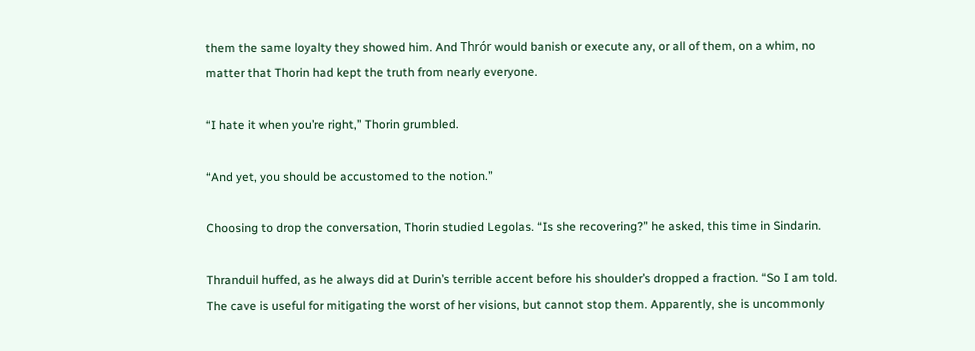them the same loyalty they showed him. And Thrór would banish or execute any, or all of them, on a whim, no matter that Thorin had kept the truth from nearly everyone.

“I hate it when you’re right,” Thorin grumbled.

“And yet, you should be accustomed to the notion.”

Choosing to drop the conversation, Thorin studied Legolas. “Is she recovering?” he asked, this time in Sindarin.

Thranduil huffed, as he always did at Durin’s terrible accent before his shoulder’s dropped a fraction. “So I am told. The cave is useful for mitigating the worst of her visions, but cannot stop them. Apparently, she is uncommonly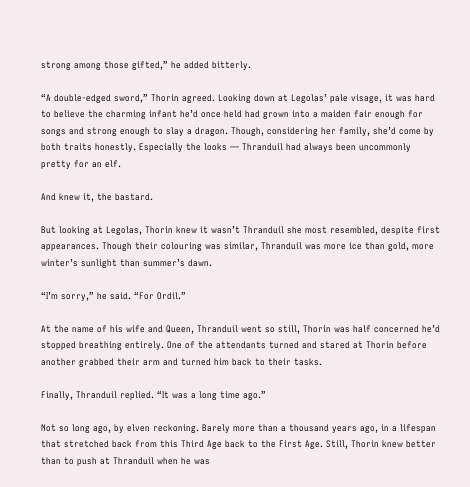strong among those gifted,” he added bitterly.

“A double-edged sword,” Thorin agreed. Looking down at Legolas’ pale visage, it was hard to believe the charming infant he’d once held had grown into a maiden fair enough for songs and strong enough to slay a dragon. Though, considering her family, she’d come by both traits honestly. Especially the looks — Thranduil had always been uncommonly pretty for an elf.

And knew it, the bastard.

But looking at Legolas, Thorin knew it wasn’t Thranduil she most resembled, despite first appearances. Though their colouring was similar, Thranduil was more ice than gold, more winter’s sunlight than summer’s dawn.

“I’m sorry,” he said. “For Ordil.”

At the name of his wife and Queen, Thranduil went so still, Thorin was half concerned he’d stopped breathing entirely. One of the attendants turned and stared at Thorin before another grabbed their arm and turned him back to their tasks.

Finally, Thranduil replied. “It was a long time ago.”

Not so long ago, by elven reckoning. Barely more than a thousand years ago, in a lifespan that stretched back from this Third Age back to the First Age. Still, Thorin knew better than to push at Thranduil when he was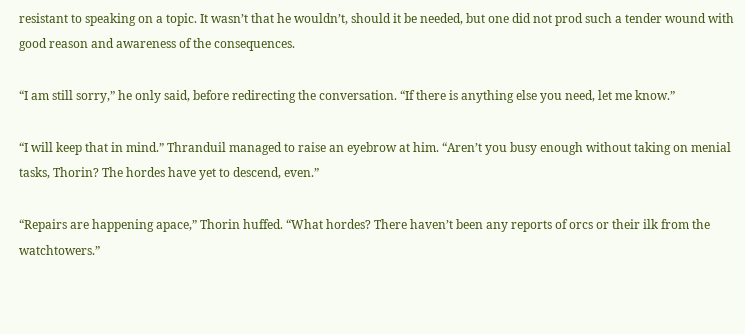resistant to speaking on a topic. It wasn’t that he wouldn’t, should it be needed, but one did not prod such a tender wound with good reason and awareness of the consequences.

“I am still sorry,” he only said, before redirecting the conversation. “If there is anything else you need, let me know.”

“I will keep that in mind.” Thranduil managed to raise an eyebrow at him. “Aren’t you busy enough without taking on menial tasks, Thorin? The hordes have yet to descend, even.”

“Repairs are happening apace,” Thorin huffed. “What hordes? There haven’t been any reports of orcs or their ilk from the watchtowers.”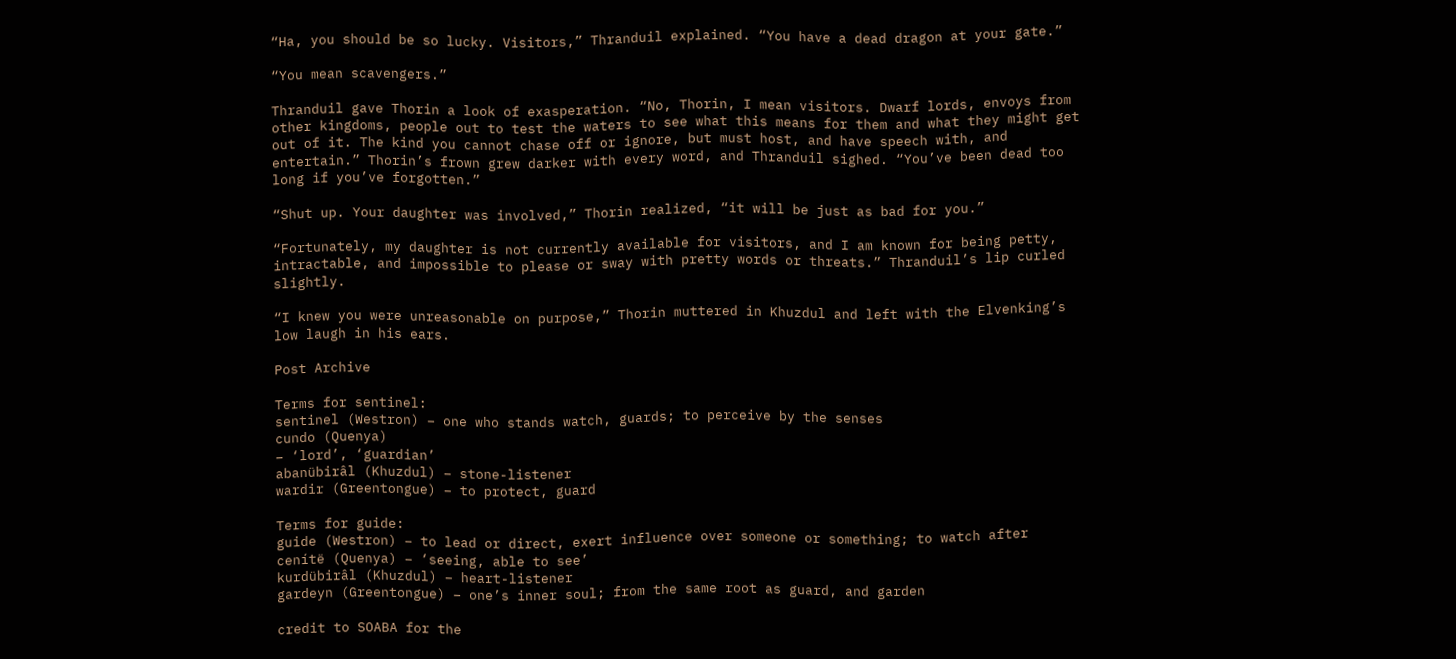“Ha, you should be so lucky. Visitors,” Thranduil explained. “You have a dead dragon at your gate.”

“You mean scavengers.”

Thranduil gave Thorin a look of exasperation. “No, Thorin, I mean visitors. Dwarf lords, envoys from other kingdoms, people out to test the waters to see what this means for them and what they might get out of it. The kind you cannot chase off or ignore, but must host, and have speech with, and entertain.” Thorin’s frown grew darker with every word, and Thranduil sighed. “You’ve been dead too long if you’ve forgotten.”

“Shut up. Your daughter was involved,” Thorin realized, “it will be just as bad for you.”

“Fortunately, my daughter is not currently available for visitors, and I am known for being petty, intractable, and impossible to please or sway with pretty words or threats.” Thranduil’s lip curled slightly.

“I knew you were unreasonable on purpose,” Thorin muttered in Khuzdul and left with the Elvenking’s low laugh in his ears.

Post Archive

Terms for sentinel:
sentinel (Westron) – one who stands watch, guards; to perceive by the senses
cundo (Quenya)
– ‘lord’, ‘guardian’
abanübirâl (Khuzdul) – stone-listener
wardir (Greentongue) – to protect, guard

Terms for guide:
guide (Westron) – to lead or direct, exert influence over someone or something; to watch after
cenítë (Quenya) – ‘seeing, able to see’
kurdübirâl (Khuzdul) – heart-listener
gardeyn (Greentongue) – one’s inner soul; from the same root as guard, and garden

credit to SOABA for the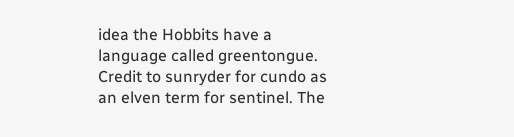idea the Hobbits have a language called greentongue. Credit to sunryder for cundo as an elven term for sentinel. The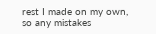rest I made on my own, so any mistakes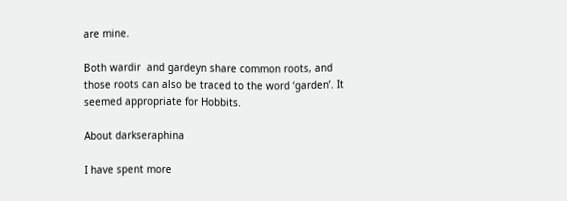are mine.

Both wardir  and gardeyn share common roots, and those roots can also be traced to the word ‘garden’. It seemed appropriate for Hobbits.

About darkseraphina

I have spent more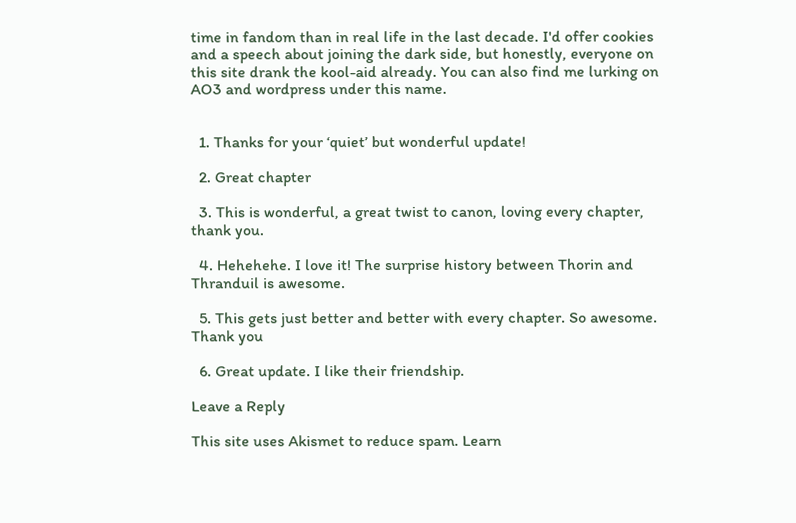time in fandom than in real life in the last decade. I'd offer cookies and a speech about joining the dark side, but honestly, everyone on this site drank the kool-aid already. You can also find me lurking on AO3 and wordpress under this name.


  1. Thanks for your ‘quiet’ but wonderful update!

  2. Great chapter

  3. This is wonderful, a great twist to canon, loving every chapter, thank you.

  4. Hehehehe. I love it! The surprise history between Thorin and Thranduil is awesome.

  5. This gets just better and better with every chapter. So awesome. Thank you

  6. Great update. I like their friendship.

Leave a Reply

This site uses Akismet to reduce spam. Learn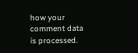how your comment data is processed.